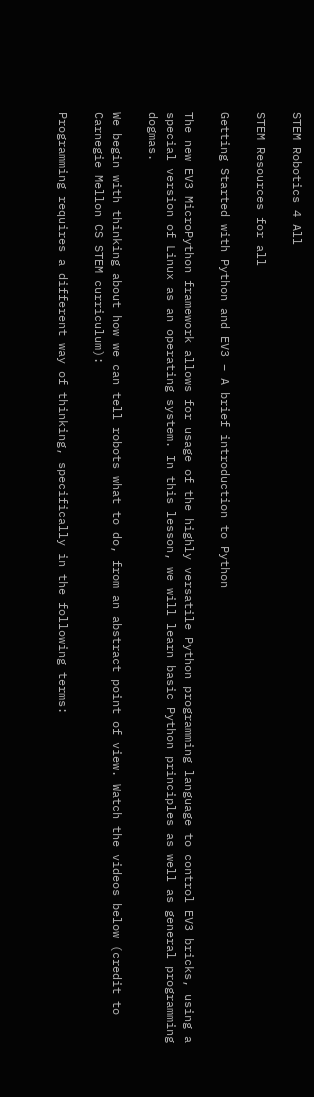STEM Robotics 4 All

STEM Resources for all

Getting Started with Python and EV3 – A brief introduction to Python

The new EV3 MicroPython framework allows for usage of the highly versatile Python programming language to control EV3 bricks, using a special version of Linux as an operating system. In this lesson, we will learn basic Python principles as well as general programming dogmas.

We begin with thinking about how we can tell robots what to do, from an abstract point of view. Watch the videos below (credit to Carnegie Mellon CS STEM curriculum):

Programming requires a different way of thinking, specifically in the following terms: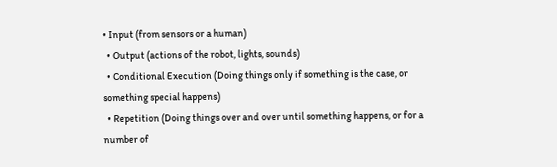• Input (from sensors or a human)
  • Output (actions of the robot, lights, sounds)
  • Conditional Execution (Doing things only if something is the case, or something special happens)
  • Repetition (Doing things over and over until something happens, or for a number of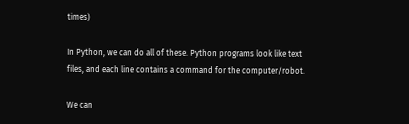times)

In Python, we can do all of these. Python programs look like text files, and each line contains a command for the computer/robot.

We can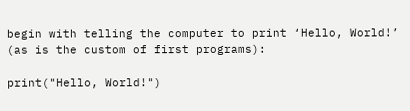begin with telling the computer to print ‘Hello, World!’ (as is the custom of first programs):

print("Hello, World!")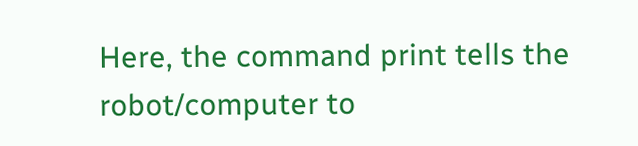Here, the command print tells the robot/computer to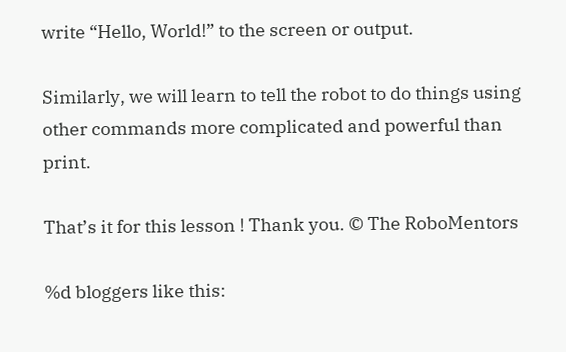write “Hello, World!” to the screen or output.

Similarly, we will learn to tell the robot to do things using other commands more complicated and powerful than print.

That’s it for this lesson ! Thank you. © The RoboMentors

%d bloggers like this: